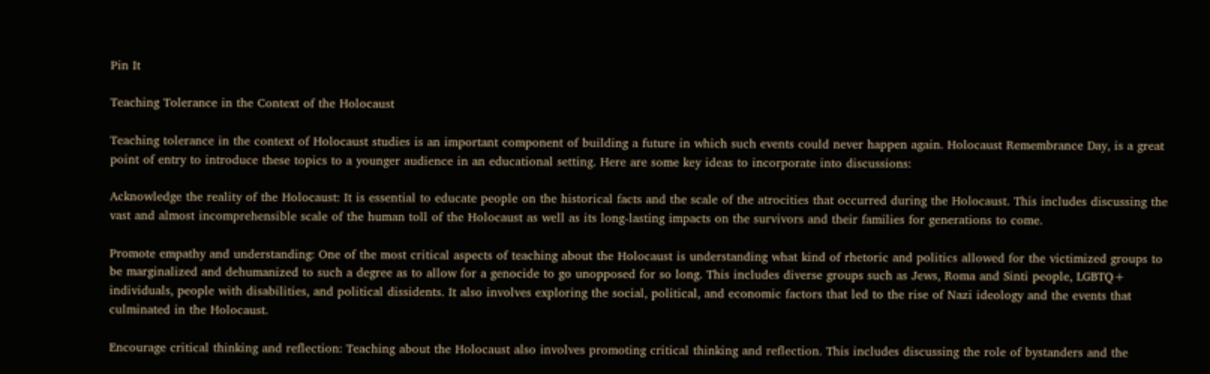Pin It

Teaching Tolerance in the Context of the Holocaust

Teaching tolerance in the context of Holocaust studies is an important component of building a future in which such events could never happen again. Holocaust Remembrance Day, is a great point of entry to introduce these topics to a younger audience in an educational setting. Here are some key ideas to incorporate into discussions:

Acknowledge the reality of the Holocaust: It is essential to educate people on the historical facts and the scale of the atrocities that occurred during the Holocaust. This includes discussing the vast and almost incomprehensible scale of the human toll of the Holocaust as well as its long-lasting impacts on the survivors and their families for generations to come.

Promote empathy and understanding: One of the most critical aspects of teaching about the Holocaust is understanding what kind of rhetoric and politics allowed for the victimized groups to be marginalized and dehumanized to such a degree as to allow for a genocide to go unopposed for so long. This includes diverse groups such as Jews, Roma and Sinti people, LGBTQ+ individuals, people with disabilities, and political dissidents. It also involves exploring the social, political, and economic factors that led to the rise of Nazi ideology and the events that culminated in the Holocaust.

Encourage critical thinking and reflection: Teaching about the Holocaust also involves promoting critical thinking and reflection. This includes discussing the role of bystanders and the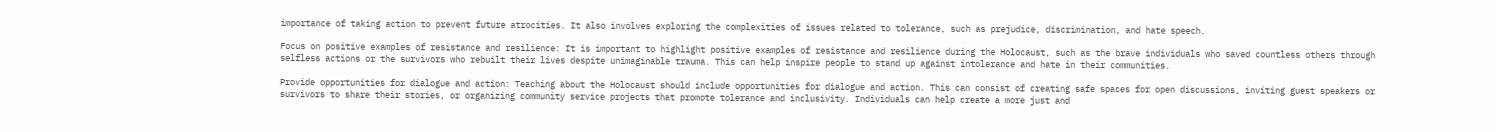importance of taking action to prevent future atrocities. It also involves exploring the complexities of issues related to tolerance, such as prejudice, discrimination, and hate speech.

Focus on positive examples of resistance and resilience: It is important to highlight positive examples of resistance and resilience during the Holocaust, such as the brave individuals who saved countless others through selfless actions or the survivors who rebuilt their lives despite unimaginable trauma. This can help inspire people to stand up against intolerance and hate in their communities.

Provide opportunities for dialogue and action: Teaching about the Holocaust should include opportunities for dialogue and action. This can consist of creating safe spaces for open discussions, inviting guest speakers or survivors to share their stories, or organizing community service projects that promote tolerance and inclusivity. Individuals can help create a more just and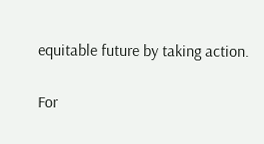equitable future by taking action.

For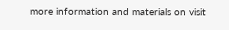more information and materials on visit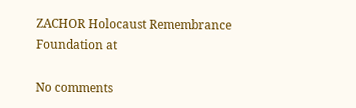ZACHOR Holocaust Remembrance Foundation at

No comments